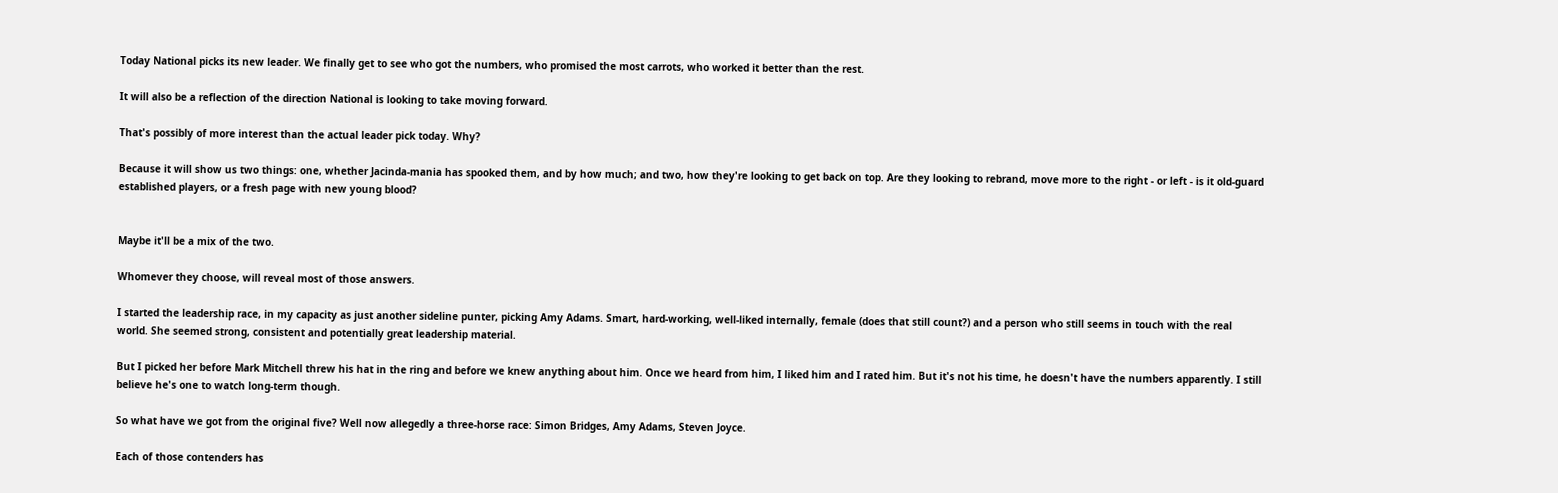Today National picks its new leader. We finally get to see who got the numbers, who promised the most carrots, who worked it better than the rest.

It will also be a reflection of the direction National is looking to take moving forward.

That's possibly of more interest than the actual leader pick today. Why?

Because it will show us two things: one, whether Jacinda-mania has spooked them, and by how much; and two, how they're looking to get back on top. Are they looking to rebrand, move more to the right - or left - is it old-guard established players, or a fresh page with new young blood?


Maybe it'll be a mix of the two.

Whomever they choose, will reveal most of those answers.

I started the leadership race, in my capacity as just another sideline punter, picking Amy Adams. Smart, hard-working, well-liked internally, female (does that still count?) and a person who still seems in touch with the real world. She seemed strong, consistent and potentially great leadership material.

But I picked her before Mark Mitchell threw his hat in the ring and before we knew anything about him. Once we heard from him, I liked him and I rated him. But it's not his time, he doesn't have the numbers apparently. I still believe he's one to watch long-term though.

So what have we got from the original five? Well now allegedly a three-horse race: Simon Bridges, Amy Adams, Steven Joyce.

Each of those contenders has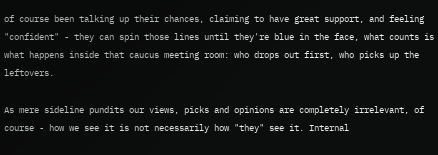of course been talking up their chances, claiming to have great support, and feeling "confident" - they can spin those lines until they're blue in the face, what counts is what happens inside that caucus meeting room: who drops out first, who picks up the leftovers.

As mere sideline pundits our views, picks and opinions are completely irrelevant, of course - how we see it is not necessarily how "they" see it. Internal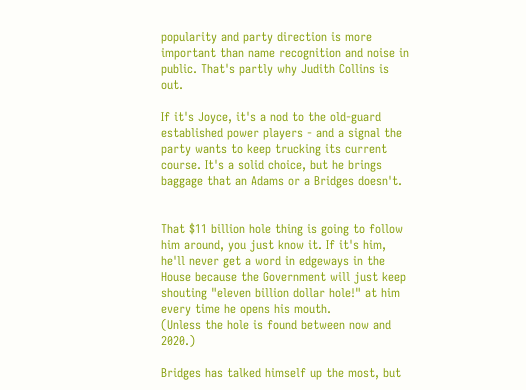popularity and party direction is more important than name recognition and noise in public. That's partly why Judith Collins is out.

If it's Joyce, it's a nod to the old-guard established power players - and a signal the party wants to keep trucking its current course. It's a solid choice, but he brings baggage that an Adams or a Bridges doesn't.


That $11 billion hole thing is going to follow him around, you just know it. If it's him, he'll never get a word in edgeways in the House because the Government will just keep shouting "eleven billion dollar hole!" at him every time he opens his mouth.
(Unless the hole is found between now and 2020.)

Bridges has talked himself up the most, but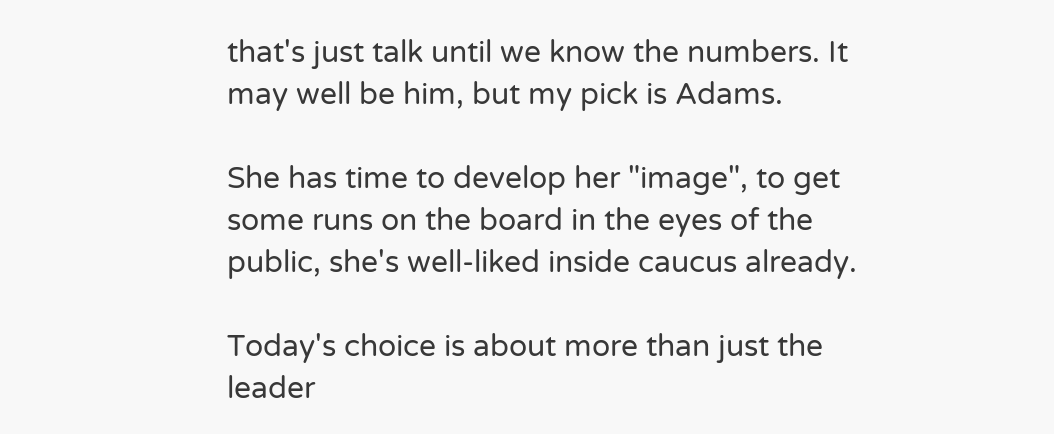that's just talk until we know the numbers. It may well be him, but my pick is Adams.

She has time to develop her "image", to get some runs on the board in the eyes of the public, she's well-liked inside caucus already.

Today's choice is about more than just the leader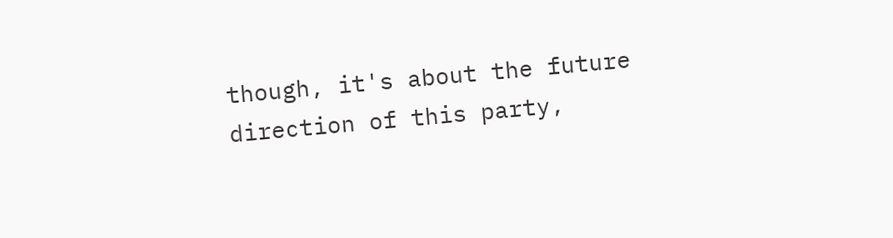though, it's about the future direction of this party,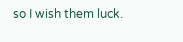so I wish them luck.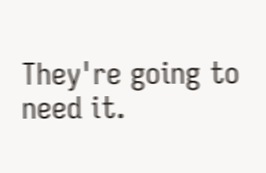They're going to need it.